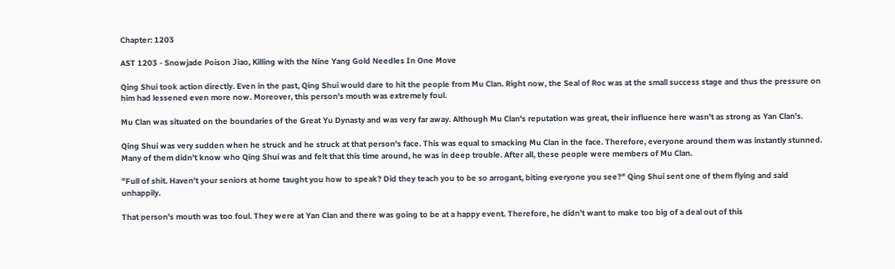Chapter: 1203

AST 1203 - Snowjade Poison Jiao, Killing with the Nine Yang Gold Needles In One Move

Qing Shui took action directly. Even in the past, Qing Shui would dare to hit the people from Mu Clan. Right now, the Seal of Roc was at the small success stage and thus the pressure on him had lessened even more now. Moreover, this person's mouth was extremely foul.

Mu Clan was situated on the boundaries of the Great Yu Dynasty and was very far away. Although Mu Clan's reputation was great, their influence here wasn't as strong as Yan Clan's.

Qing Shui was very sudden when he struck and he struck at that person's face. This was equal to smacking Mu Clan in the face. Therefore, everyone around them was instantly stunned. Many of them didn't know who Qing Shui was and felt that this time around, he was in deep trouble. After all, these people were members of Mu Clan.

"Full of shit. Haven't your seniors at home taught you how to speak? Did they teach you to be so arrogant, biting everyone you see?" Qing Shui sent one of them flying and said unhappily.

That person's mouth was too foul. They were at Yan Clan and there was going to be at a happy event. Therefore, he didn’t want to make too big of a deal out of this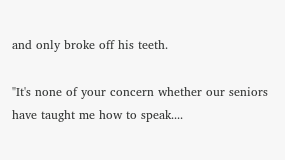and only broke off his teeth.

"It's none of your concern whether our seniors have taught me how to speak....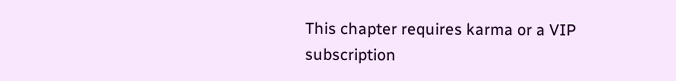This chapter requires karma or a VIP subscription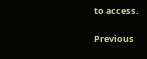to access.

Previous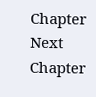Chapter Next Chapter